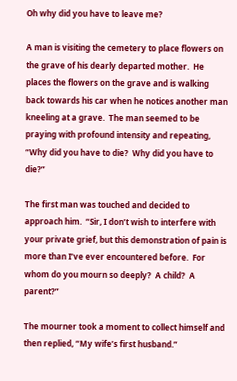Oh why did you have to leave me?

A man is visiting the cemetery to place flowers on the grave of his dearly departed mother.  He places the flowers on the grave and is walking back towards his car when he notices another man kneeling at a grave.  The man seemed to be praying with profound intensity and repeating, “Why did you have to die?  Why did you have to die?”

The first man was touched and decided to approach him.  “Sir, I don’t wish to interfere with your private grief, but this demonstration of pain is more than I’ve ever encountered before.  For whom do you mourn so deeply?  A child?  A parent?”

The mourner took a moment to collect himself and then replied, “My wife’s first husband.”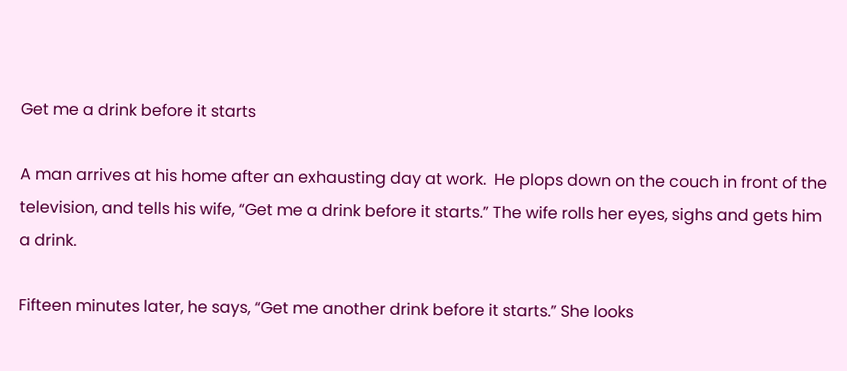Get me a drink before it starts

A man arrives at his home after an exhausting day at work.  He plops down on the couch in front of the television, and tells his wife, “Get me a drink before it starts.” The wife rolls her eyes, sighs and gets him a drink.

Fifteen minutes later, he says, “Get me another drink before it starts.” She looks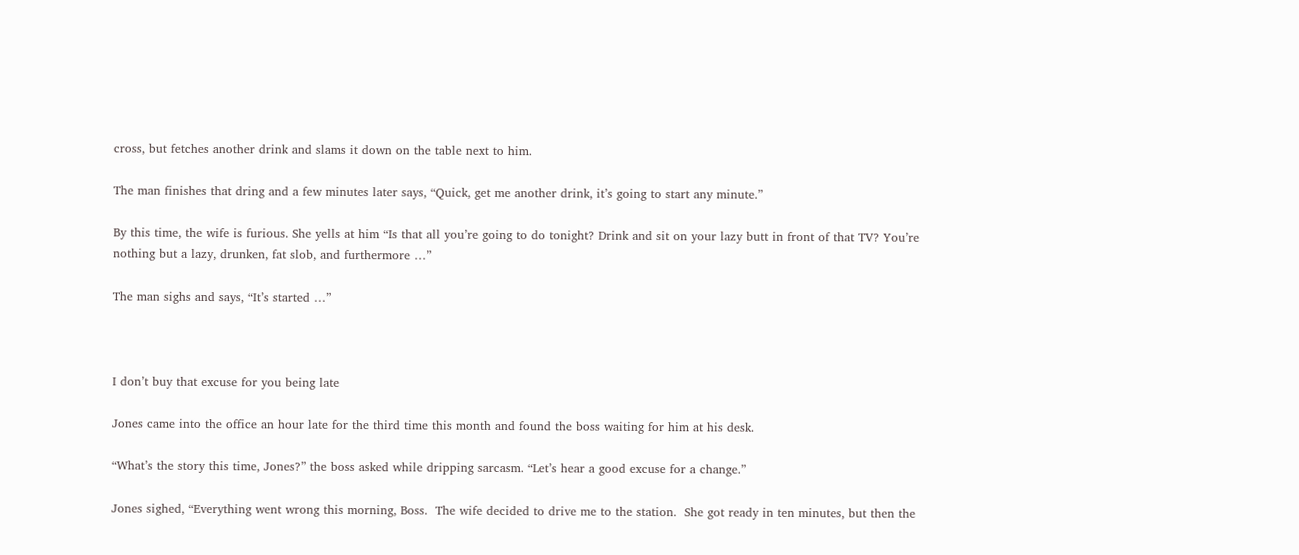cross, but fetches another drink and slams it down on the table next to him.

The man finishes that dring and a few minutes later says, “Quick, get me another drink, it’s going to start any minute.”

By this time, the wife is furious. She yells at him “Is that all you’re going to do tonight? Drink and sit on your lazy butt in front of that TV? You’re nothing but a lazy, drunken, fat slob, and furthermore …”

The man sighs and says, “It’s started …”



I don’t buy that excuse for you being late

Jones came into the office an hour late for the third time this month and found the boss waiting for him at his desk.

“What’s the story this time, Jones?” the boss asked while dripping sarcasm. “Let’s hear a good excuse for a change.”

Jones sighed, “Everything went wrong this morning, Boss.  The wife decided to drive me to the station.  She got ready in ten minutes, but then the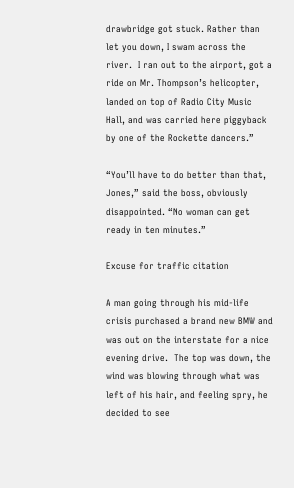drawbridge got stuck. Rather than let you down, I swam across the river.  I ran out to the airport, got a ride on Mr. Thompson’s helicopter, landed on top of Radio City Music Hall, and was carried here piggyback by one of the Rockette dancers.”

“You’ll have to do better than that, Jones,” said the boss, obviously disappointed. “No woman can get ready in ten minutes.”

Excuse for traffic citation

A man going through his mid-life crisis purchased a brand new BMW and was out on the interstate for a nice evening drive.  The top was down, the wind was blowing through what was left of his hair, and feeling spry, he decided to see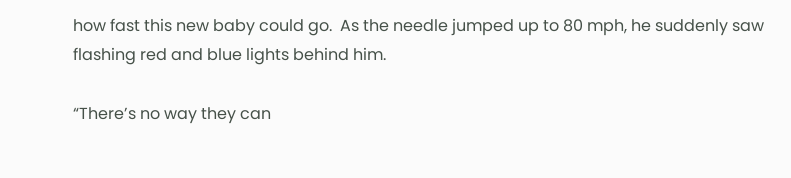how fast this new baby could go.  As the needle jumped up to 80 mph, he suddenly saw flashing red and blue lights behind him.

“There’s no way they can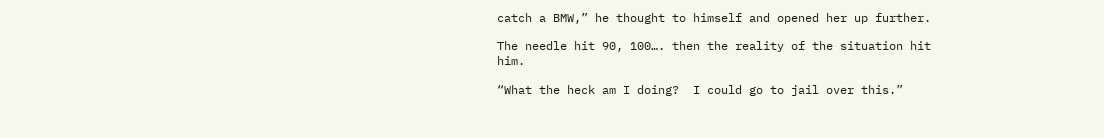catch a BMW,” he thought to himself and opened her up further.

The needle hit 90, 100…. then the reality of the situation hit him.

“What the heck am I doing?  I could go to jail over this.”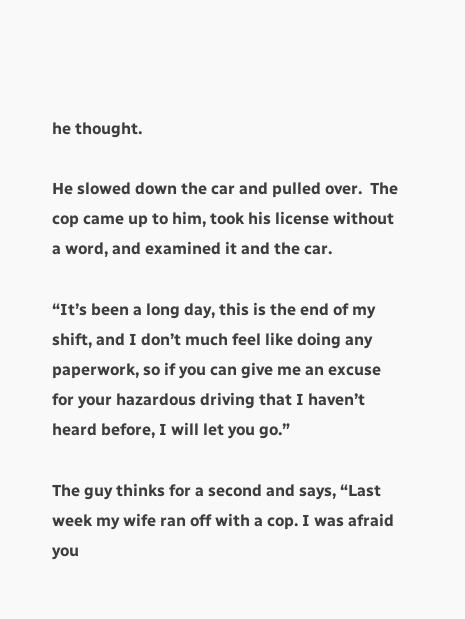he thought.

He slowed down the car and pulled over.  The cop came up to him, took his license without a word, and examined it and the car.

“It’s been a long day, this is the end of my shift, and I don’t much feel like doing any paperwork, so if you can give me an excuse for your hazardous driving that I haven’t heard before, I will let you go.”

The guy thinks for a second and says, “Last week my wife ran off with a cop. I was afraid you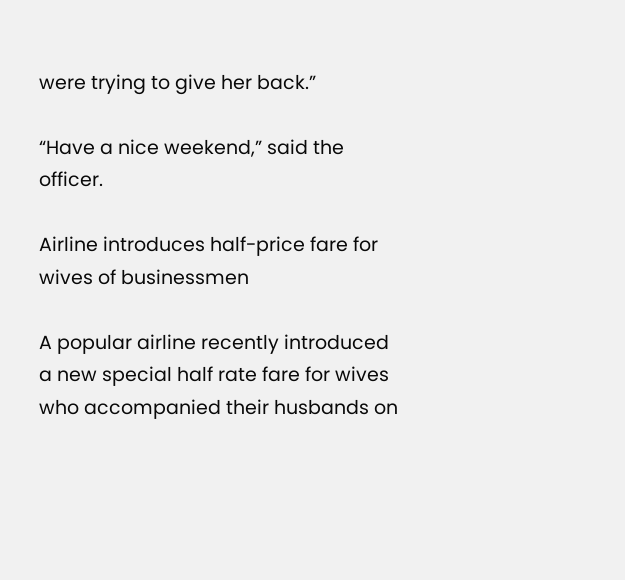were trying to give her back.”

“Have a nice weekend,” said the officer.

Airline introduces half-price fare for wives of businessmen

A popular airline recently introduced a new special half rate fare for wives who accompanied their husbands on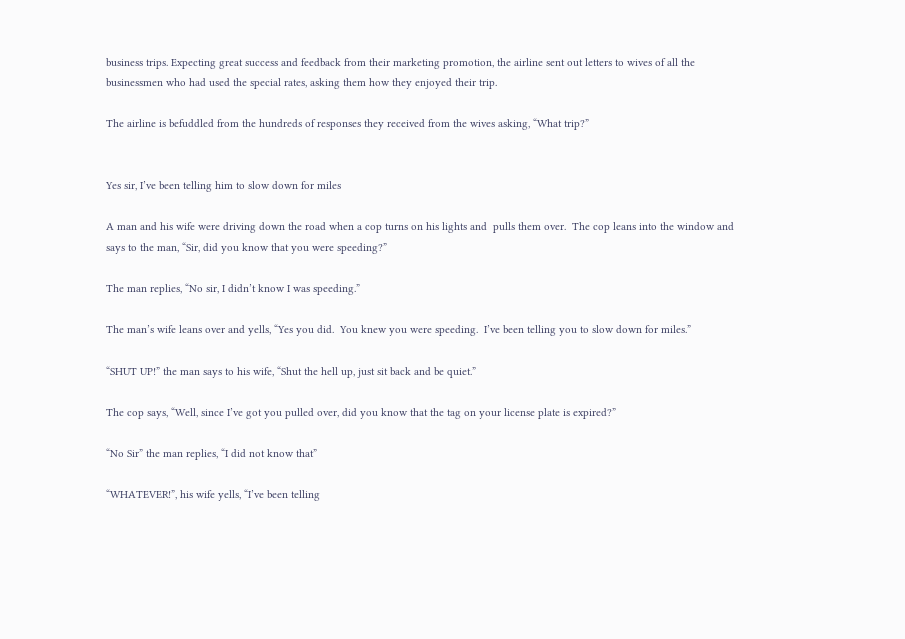business trips. Expecting great success and feedback from their marketing promotion, the airline sent out letters to wives of all the businessmen who had used the special rates, asking them how they enjoyed their trip.

The airline is befuddled from the hundreds of responses they received from the wives asking, “What trip?”


Yes sir, I’ve been telling him to slow down for miles

A man and his wife were driving down the road when a cop turns on his lights and  pulls them over.  The cop leans into the window and says to the man, “Sir, did you know that you were speeding?”

The man replies, “No sir, I didn’t know I was speeding.”

The man’s wife leans over and yells, “Yes you did.  You knew you were speeding.  I’ve been telling you to slow down for miles.”

“SHUT UP!” the man says to his wife, “Shut the hell up, just sit back and be quiet.”

The cop says, “Well, since I’ve got you pulled over, did you know that the tag on your license plate is expired?”

“No Sir” the man replies, “I did not know that”

“WHATEVER!”, his wife yells, “I’ve been telling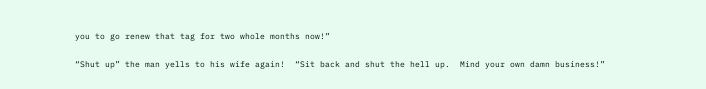you to go renew that tag for two whole months now!”

“Shut up” the man yells to his wife again!  “Sit back and shut the hell up.  Mind your own damn business!”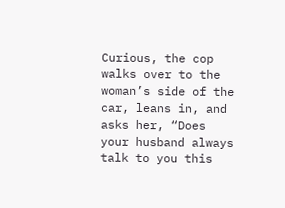Curious, the cop walks over to the woman’s side of the car, leans in, and asks her, “Does your husband always talk to you this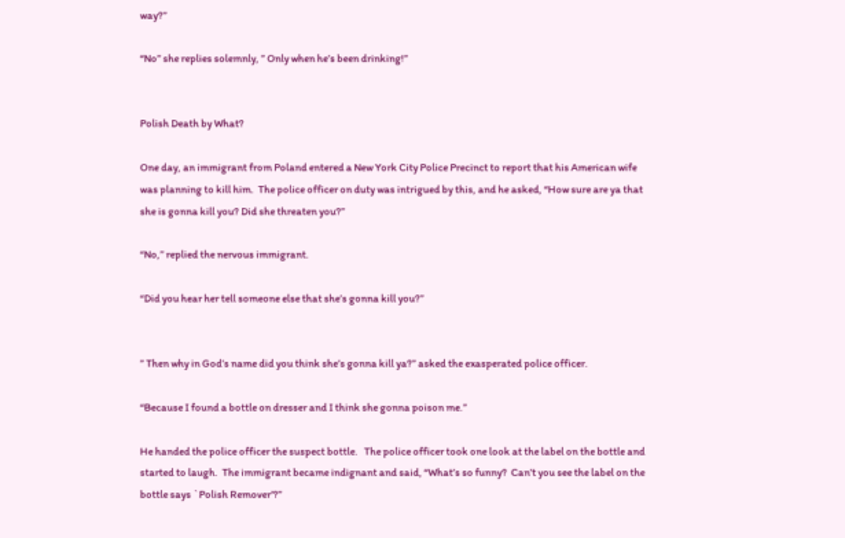way?”

“No” she replies solemnly, ” Only when he’s been drinking!”


Polish Death by What?

One day, an immigrant from Poland entered a New York City Police Precinct to report that his American wife was planning to kill him.  The police officer on duty was intrigued by this, and he asked, “How sure are ya that she is gonna kill you? Did she threaten you?”

“No,” replied the nervous immigrant.

“Did you hear her tell someone else that she’s gonna kill you?”


” Then why in God’s name did you think she’s gonna kill ya?” asked the exasperated police officer.

“Because I found a bottle on dresser and I think she gonna poison me.”

He handed the police officer the suspect bottle.   The police officer took one look at the label on the bottle and started to laugh.  The immigrant became indignant and said, “What’s so funny?  Can’t you see the label on the bottle says `Polish Remover’?”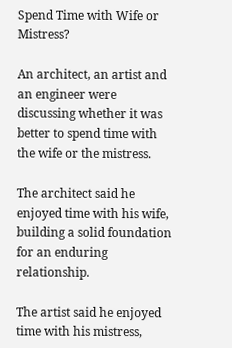Spend Time with Wife or Mistress?

An architect, an artist and an engineer were discussing whether it was better to spend time with the wife or the mistress.

The architect said he enjoyed time with his wife, building a solid foundation for an enduring relationship.

The artist said he enjoyed time with his mistress,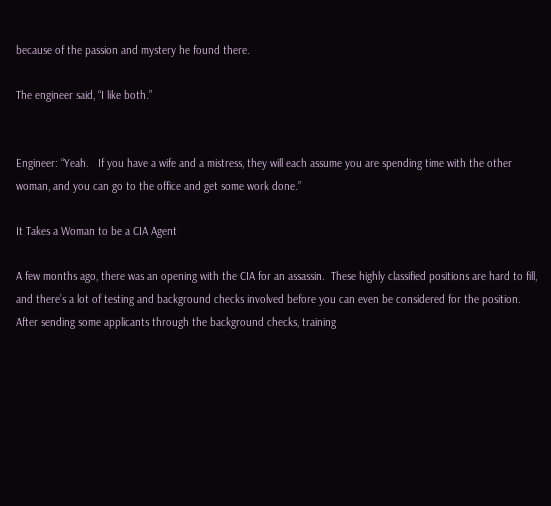because of the passion and mystery he found there.

The engineer said, “I like both.”


Engineer: “Yeah.   If you have a wife and a mistress, they will each assume you are spending time with the other woman, and you can go to the office and get some work done.”

It Takes a Woman to be a CIA Agent

A few months ago, there was an opening with the CIA for an assassin.  These highly classified positions are hard to fill, and there’s a lot of testing and background checks involved before you can even be considered for the position.   After sending some applicants through the background checks, training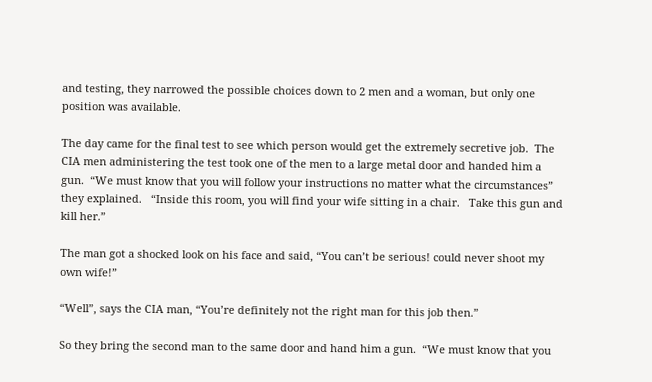and testing, they narrowed the possible choices down to 2 men and a woman, but only one position was available.

The day came for the final test to see which person would get the extremely secretive job.  The CIA men administering the test took one of the men to a large metal door and handed him a gun.  “We must know that you will follow your instructions no matter what the circumstances” they explained.   “Inside this room, you will find your wife sitting in a chair.   Take this gun and kill her.”

The man got a shocked look on his face and said, “You can’t be serious! could never shoot my own wife!”

“Well”, says the CIA man, “You’re definitely not the right man for this job then.”

So they bring the second man to the same door and hand him a gun.  “We must know that you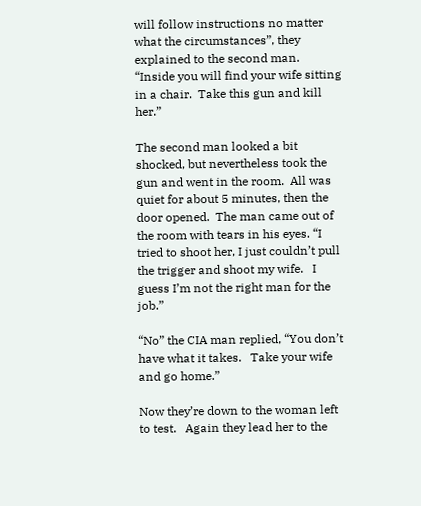will follow instructions no matter what the circumstances”, they explained to the second man.  “Inside you will find your wife sitting in a chair.  Take this gun and kill her.”

The second man looked a bit shocked, but nevertheless took the gun and went in the room.  All was quiet for about 5 minutes, then the door opened.  The man came out of the room with tears in his eyes. “I tried to shoot her, I just couldn’t pull the trigger and shoot my wife.   I guess I’m not the right man for the job.”

“No” the CIA man replied, “You don’t have what it takes.   Take your wife and go home.”

Now they’re down to the woman left to test.   Again they lead her to the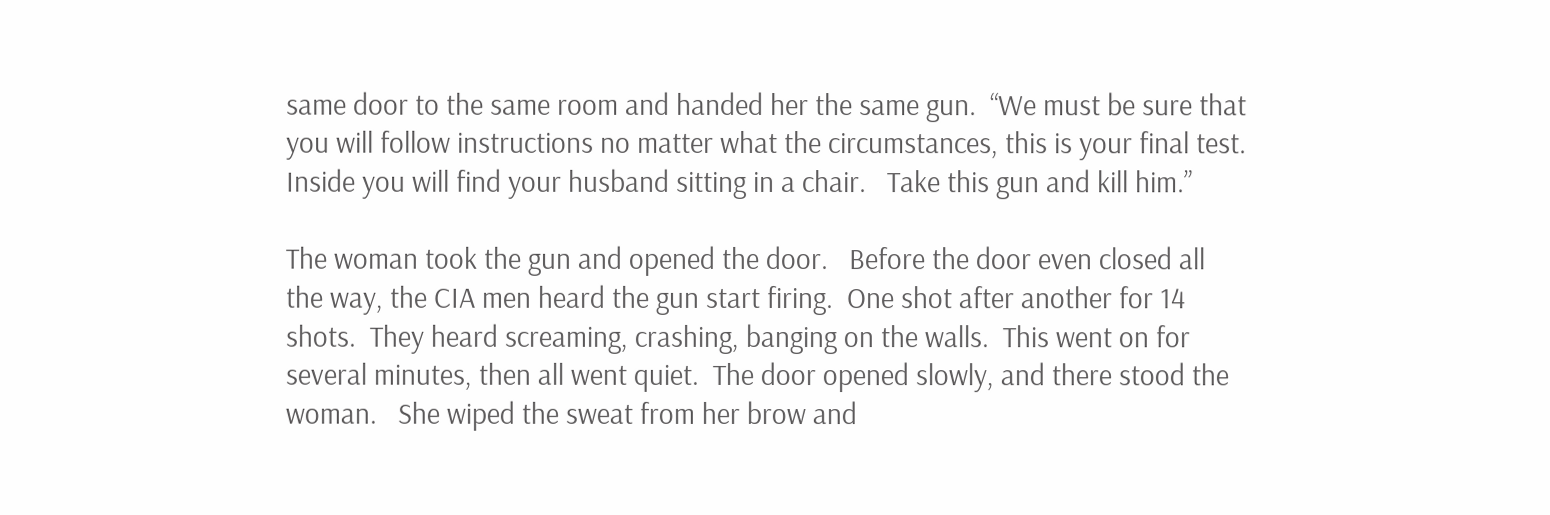same door to the same room and handed her the same gun.  “We must be sure that you will follow instructions no matter what the circumstances, this is your final test.  Inside you will find your husband sitting in a chair.   Take this gun and kill him.”

The woman took the gun and opened the door.   Before the door even closed all the way, the CIA men heard the gun start firing.  One shot after another for 14 shots.  They heard screaming, crashing, banging on the walls.  This went on for several minutes, then all went quiet.  The door opened slowly, and there stood the woman.   She wiped the sweat from her brow and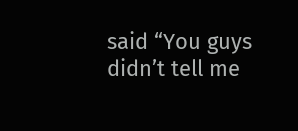said “You guys didn’t tell me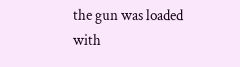the gun was loaded with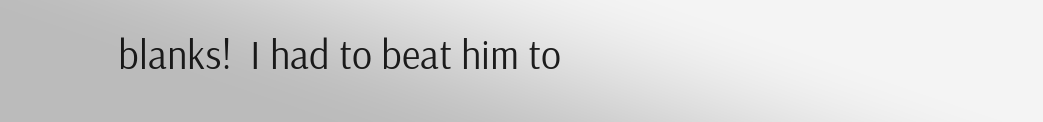blanks!  I had to beat him to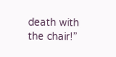death with the chair!”